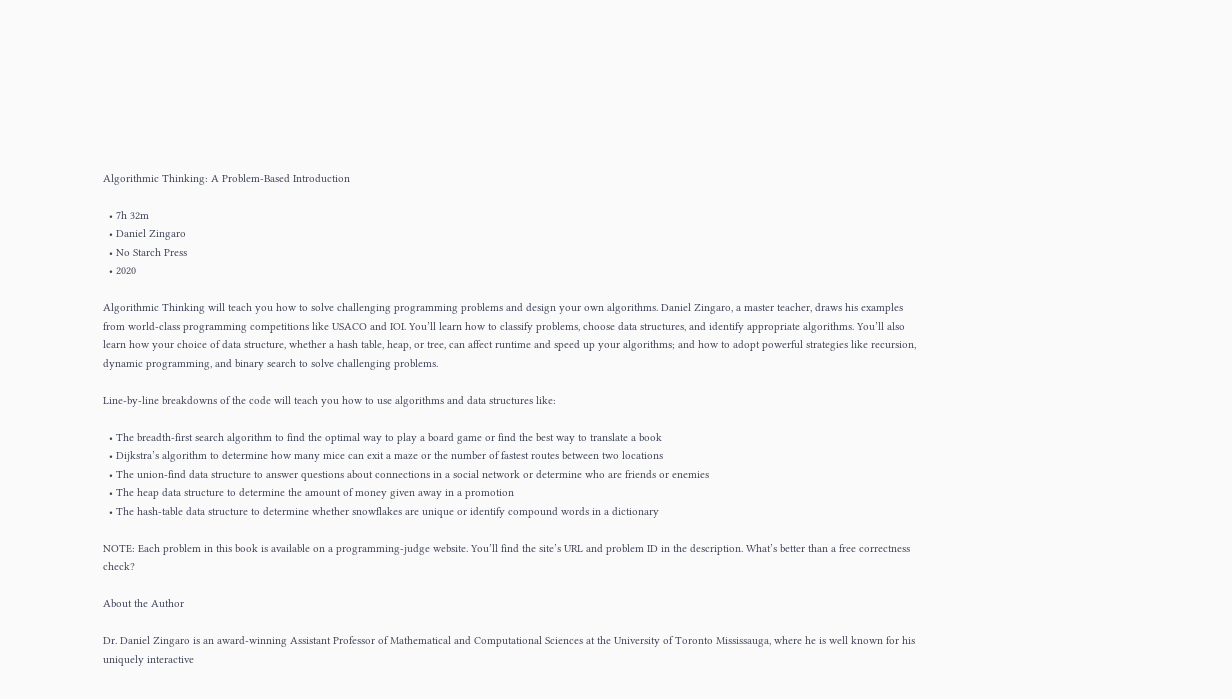Algorithmic Thinking: A Problem-Based Introduction

  • 7h 32m
  • Daniel Zingaro
  • No Starch Press
  • 2020

Algorithmic Thinking will teach you how to solve challenging programming problems and design your own algorithms. Daniel Zingaro, a master teacher, draws his examples from world-class programming competitions like USACO and IOI. You’ll learn how to classify problems, choose data structures, and identify appropriate algorithms. You’ll also learn how your choice of data structure, whether a hash table, heap, or tree, can affect runtime and speed up your algorithms; and how to adopt powerful strategies like recursion, dynamic programming, and binary search to solve challenging problems.

Line-by-line breakdowns of the code will teach you how to use algorithms and data structures like:

  • The breadth-first search algorithm to find the optimal way to play a board game or find the best way to translate a book
  • Dijkstra’s algorithm to determine how many mice can exit a maze or the number of fastest routes between two locations
  • The union-find data structure to answer questions about connections in a social network or determine who are friends or enemies
  • The heap data structure to determine the amount of money given away in a promotion
  • The hash-table data structure to determine whether snowflakes are unique or identify compound words in a dictionary

NOTE: Each problem in this book is available on a programming-judge website. You’ll find the site’s URL and problem ID in the description. What’s better than a free correctness check?

About the Author

Dr. Daniel Zingaro is an award-winning Assistant Professor of Mathematical and Computational Sciences at the University of Toronto Mississauga, where he is well known for his uniquely interactive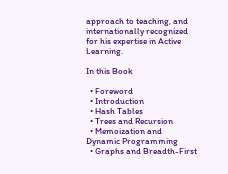approach to teaching, and internationally recognized for his expertise in Active Learning.

In this Book

  • Foreword
  • Introduction
  • Hash Tables
  • Trees and Recursion
  • Memoization and Dynamic Programming
  • Graphs and Breadth-First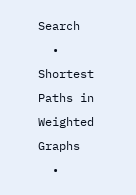Search
  • Shortest Paths in Weighted Graphs
  •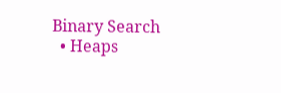Binary Search
  • Heaps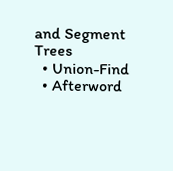and Segment Trees
  • Union-Find
  • Afterword